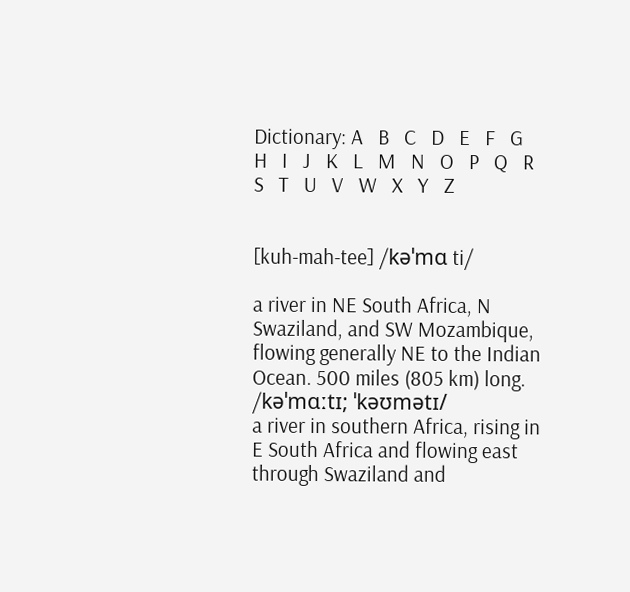Dictionary: A   B   C   D   E   F   G   H   I   J   K   L   M   N   O   P   Q   R   S   T   U   V   W   X   Y   Z


[kuh-mah-tee] /kəˈmɑ ti/

a river in NE South Africa, N Swaziland, and SW Mozambique, flowing generally NE to the Indian Ocean. 500 miles (805 km) long.
/kəˈmɑːtɪ; ˈkəʊmətɪ/
a river in southern Africa, rising in E South Africa and flowing east through Swaziland and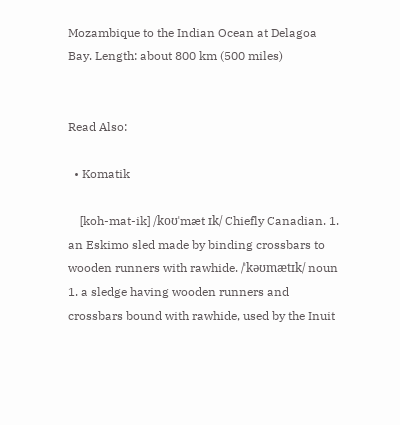Mozambique to the Indian Ocean at Delagoa Bay. Length: about 800 km (500 miles)


Read Also:

  • Komatik

    [koh-mat-ik] /koʊˈmæt ɪk/ Chiefly Canadian. 1. an Eskimo sled made by binding crossbars to wooden runners with rawhide. /ˈkəʊmætɪk/ noun 1. a sledge having wooden runners and crossbars bound with rawhide, used by the Inuit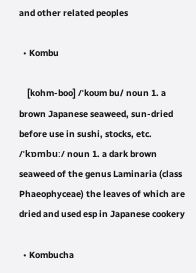and other related peoples

  • Kombu

    [kohm-boo] /ˈkoʊm bu/ noun 1. a brown Japanese seaweed, sun-dried before use in sushi, stocks, etc. /ˈkɒmbuː/ noun 1. a dark brown seaweed of the genus Laminaria (class Phaeophyceae) the leaves of which are dried and used esp in Japanese cookery

  • Kombucha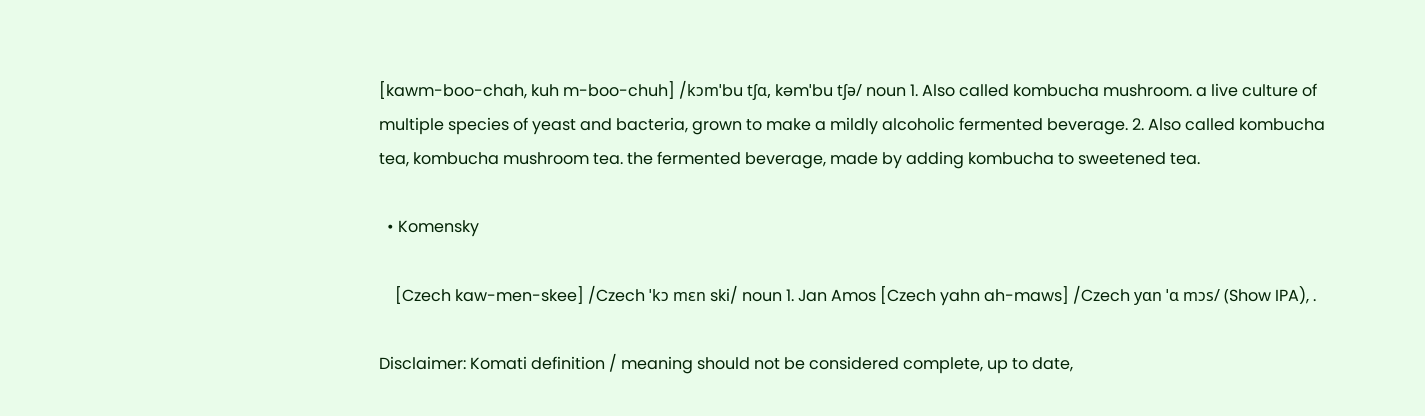[kawm-boo-chah, kuh m-boo-chuh] /kɔmˈbu tʃɑ, kəmˈbu tʃə/ noun 1. Also called kombucha mushroom. a live culture of multiple species of yeast and bacteria, grown to make a mildly alcoholic fermented beverage. 2. Also called kombucha tea, kombucha mushroom tea. the fermented beverage, made by adding kombucha to sweetened tea.

  • Komensky

    [Czech kaw-men-skee] /Czech ˈkɔ mɛn ski/ noun 1. Jan Amos [Czech yahn ah-maws] /Czech yɑn ˈɑ mɔs/ (Show IPA), .

Disclaimer: Komati definition / meaning should not be considered complete, up to date,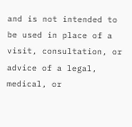and is not intended to be used in place of a visit, consultation, or advice of a legal, medical, or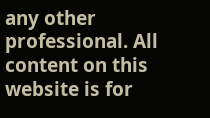any other professional. All content on this website is for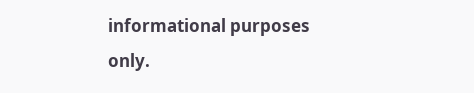informational purposes only.